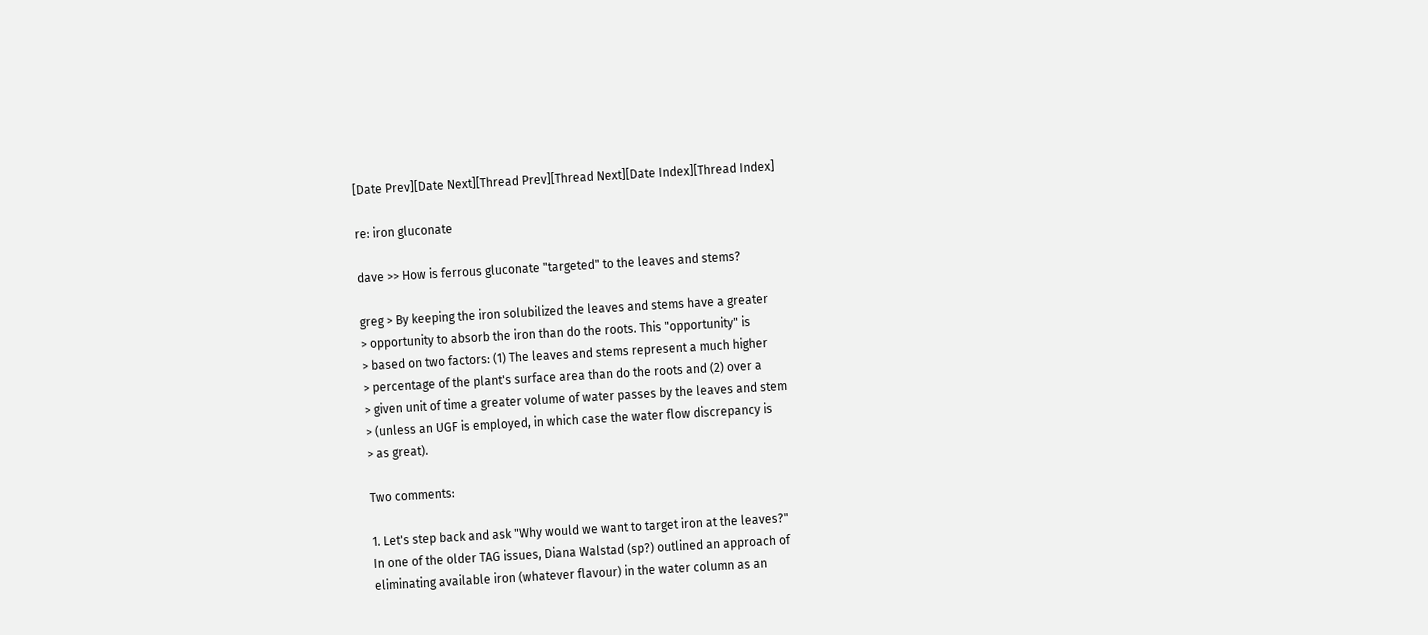[Date Prev][Date Next][Thread Prev][Thread Next][Date Index][Thread Index]

re: iron gluconate

dave >> How is ferrous gluconate "targeted" to the leaves and stems?

greg > By keeping the iron solubilized the leaves and stems have a greater
> opportunity to absorb the iron than do the roots. This "opportunity" is
> based on two factors: (1) The leaves and stems represent a much higher
> percentage of the plant's surface area than do the roots and (2) over a
> given unit of time a greater volume of water passes by the leaves and stem
> (unless an UGF is employed, in which case the water flow discrepancy is
> as great).

Two comments:

1. Let's step back and ask "Why would we want to target iron at the leaves?"
In one of the older TAG issues, Diana Walstad (sp?) outlined an approach of
eliminating available iron (whatever flavour) in the water column as an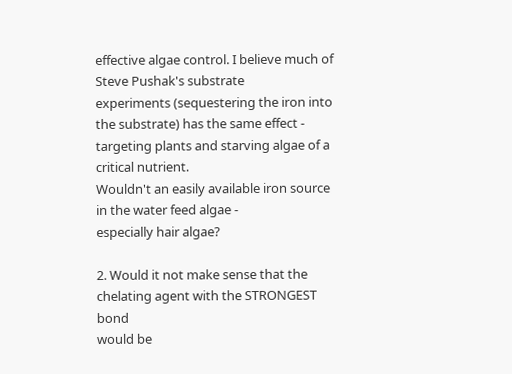effective algae control. I believe much of Steve Pushak's substrate
experiments (sequestering the iron into the substrate) has the same effect -
targeting plants and starving algae of a critical nutrient.
Wouldn't an easily available iron source in the water feed algae -
especially hair algae?

2. Would it not make sense that the chelating agent with the STRONGEST bond
would be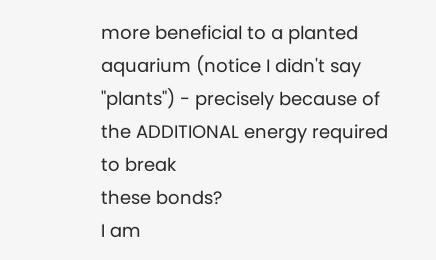more beneficial to a planted aquarium (notice I didn't say
"plants") - precisely because of the ADDITIONAL energy required to break
these bonds?
I am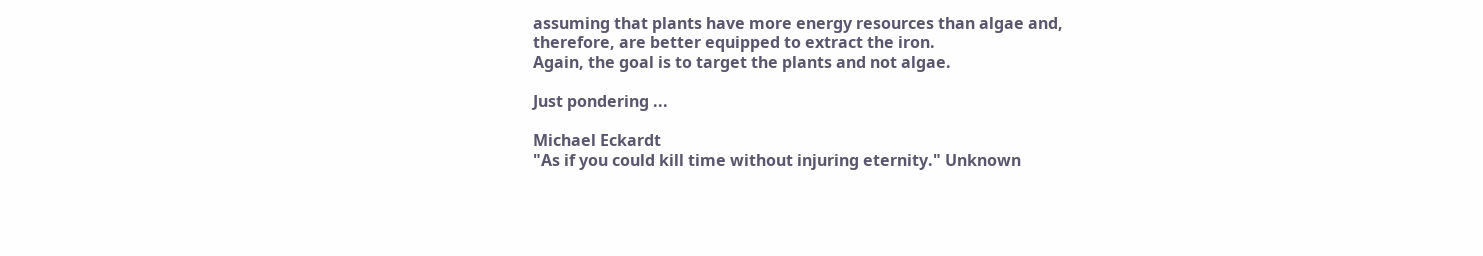assuming that plants have more energy resources than algae and,
therefore, are better equipped to extract the iron.
Again, the goal is to target the plants and not algae.

Just pondering ...

Michael Eckardt
"As if you could kill time without injuring eternity." Unknown